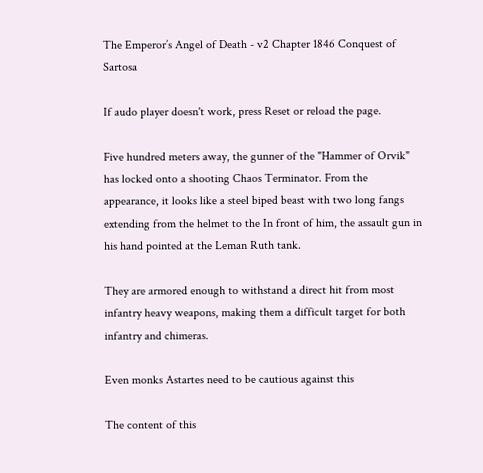The Emperor’s Angel of Death - v2 Chapter 1846 Conquest of Sartosa

If audo player doesn't work, press Reset or reload the page.

Five hundred meters away, the gunner of the "Hammer of Orvik" has locked onto a shooting Chaos Terminator. From the appearance, it looks like a steel biped beast with two long fangs extending from the helmet to the In front of him, the assault gun in his hand pointed at the Leman Ruth tank.

They are armored enough to withstand a direct hit from most infantry heavy weapons, making them a difficult target for both infantry and chimeras.

Even monks Astartes need to be cautious against this

The content of this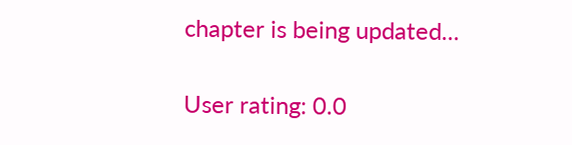chapter is being updated...

User rating: 0.0